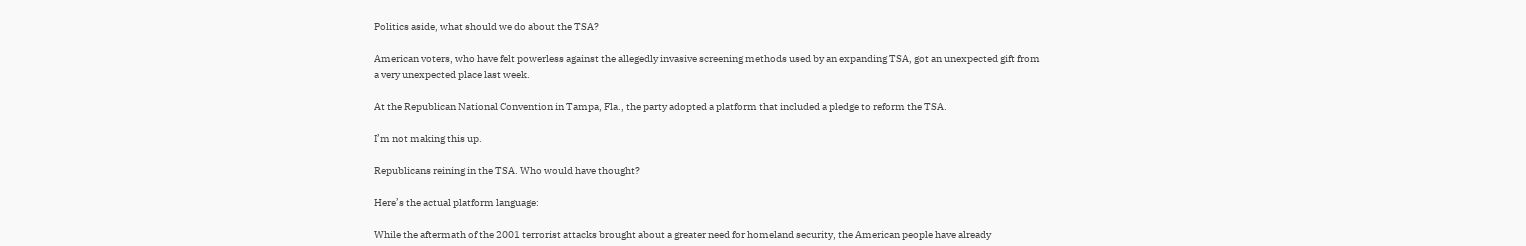Politics aside, what should we do about the TSA?

American voters, who have felt powerless against the allegedly invasive screening methods used by an expanding TSA, got an unexpected gift from a very unexpected place last week.

At the Republican National Convention in Tampa, Fla., the party adopted a platform that included a pledge to reform the TSA.

I’m not making this up.

Republicans reining in the TSA. Who would have thought?

Here’s the actual platform language:

While the aftermath of the 2001 terrorist attacks brought about a greater need for homeland security, the American people have already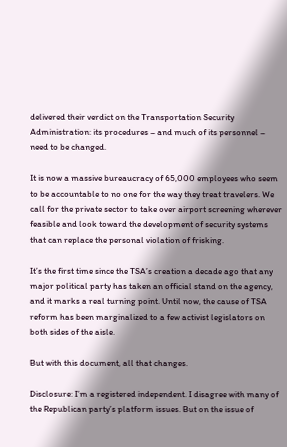delivered their verdict on the Transportation Security Administration: its procedures – and much of its personnel – need to be changed.

It is now a massive bureaucracy of 65,000 employees who seem to be accountable to no one for the way they treat travelers. We call for the private sector to take over airport screening wherever feasible and look toward the development of security systems that can replace the personal violation of frisking.

It’s the first time since the TSA’s creation a decade ago that any major political party has taken an official stand on the agency, and it marks a real turning point. Until now, the cause of TSA reform has been marginalized to a few activist legislators on both sides of the aisle.

But with this document, all that changes.

Disclosure: I’m a registered independent. I disagree with many of the Republican party’s platform issues. But on the issue of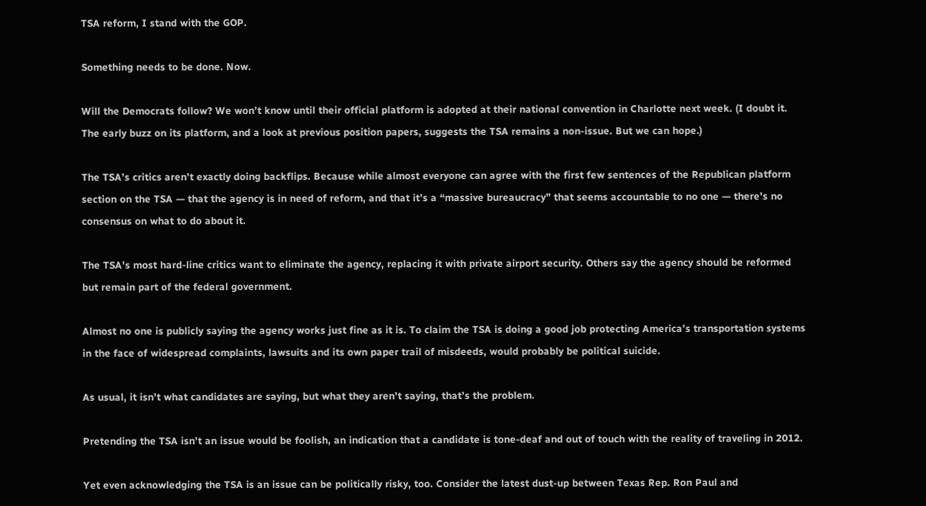TSA reform, I stand with the GOP.

Something needs to be done. Now.

Will the Democrats follow? We won’t know until their official platform is adopted at their national convention in Charlotte next week. (I doubt it. The early buzz on its platform, and a look at previous position papers, suggests the TSA remains a non-issue. But we can hope.)

The TSA’s critics aren’t exactly doing backflips. Because while almost everyone can agree with the first few sentences of the Republican platform section on the TSA — that the agency is in need of reform, and that it’s a “massive bureaucracy” that seems accountable to no one — there’s no consensus on what to do about it.

The TSA’s most hard-line critics want to eliminate the agency, replacing it with private airport security. Others say the agency should be reformed but remain part of the federal government.

Almost no one is publicly saying the agency works just fine as it is. To claim the TSA is doing a good job protecting America’s transportation systems in the face of widespread complaints, lawsuits and its own paper trail of misdeeds, would probably be political suicide.

As usual, it isn’t what candidates are saying, but what they aren’t saying, that’s the problem.

Pretending the TSA isn’t an issue would be foolish, an indication that a candidate is tone-deaf and out of touch with the reality of traveling in 2012.

Yet even acknowledging the TSA is an issue can be politically risky, too. Consider the latest dust-up between Texas Rep. Ron Paul and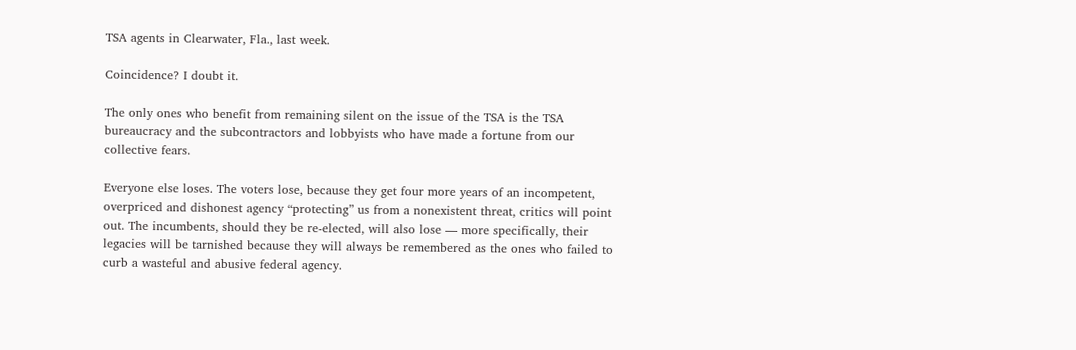TSA agents in Clearwater, Fla., last week.

Coincidence? I doubt it.

The only ones who benefit from remaining silent on the issue of the TSA is the TSA bureaucracy and the subcontractors and lobbyists who have made a fortune from our collective fears.

Everyone else loses. The voters lose, because they get four more years of an incompetent, overpriced and dishonest agency “protecting” us from a nonexistent threat, critics will point out. The incumbents, should they be re-elected, will also lose — more specifically, their legacies will be tarnished because they will always be remembered as the ones who failed to curb a wasteful and abusive federal agency.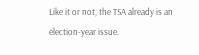Like it or not, the TSA already is an election-year issue.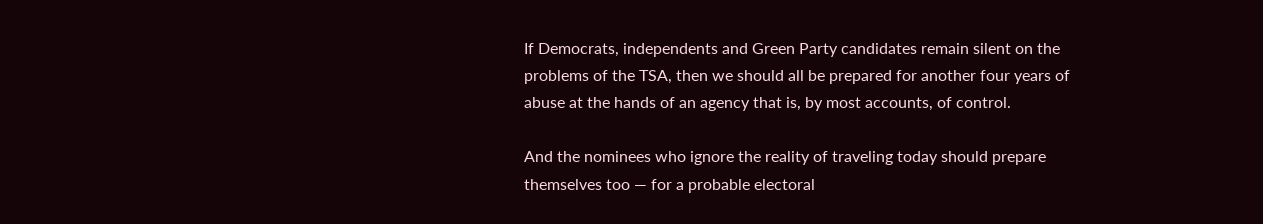If Democrats, independents and Green Party candidates remain silent on the problems of the TSA, then we should all be prepared for another four years of abuse at the hands of an agency that is, by most accounts, of control.

And the nominees who ignore the reality of traveling today should prepare themselves too — for a probable electoral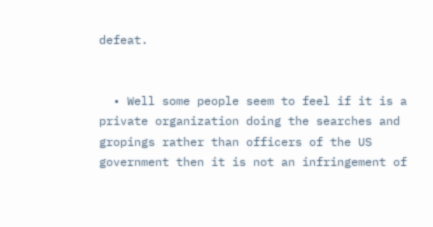defeat.


  • Well some people seem to feel if it is a private organization doing the searches and gropings rather than officers of the US government then it is not an infringement of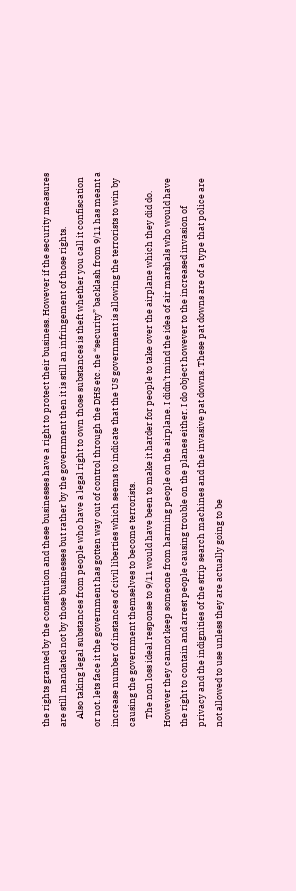the rights granted by the constitution and these businesses have a right to protect their business. However if the security measures are still mandated not by those businesses but rather by the government then it is still an infringement of those rights.
    Also taking legal substances from people who have a legal right to own those substances is theft whether you call it confiscation or not. lets face it the government has gotten way out of control through the DHS etc. the “security” backlash from 9/11 has meant a increase number of instances of civil liberties which seems to indicate that the US government is allowing the terrorists to win by causing the government themselves to become terrorists.
    The non loss ideal response to 9/11 would have been to make it harder for people to take over the airplane which they did do. However they cannot keep someone from harming people on the airplane. I didn’t mind the idea of air marshals who would have the right to contain and arrest people causing trouble on the planes either. I do object however to the increased invasion of privacy and the indignities of the strip search machines and the invasive pat downs. These pat downs are of a type that police are not allowed to use unless they are actually going to be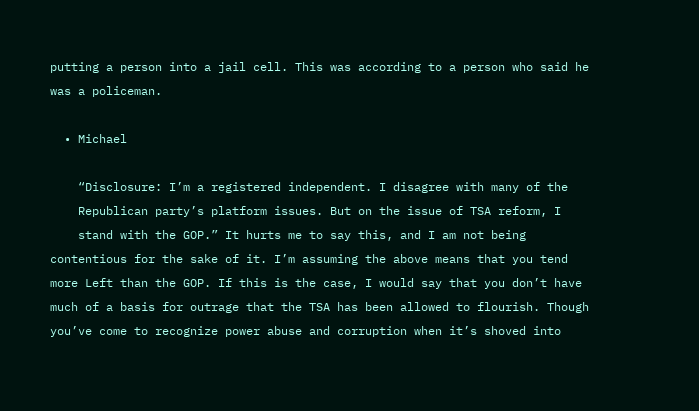putting a person into a jail cell. This was according to a person who said he was a policeman.

  • Michael

    “Disclosure: I’m a registered independent. I disagree with many of the
    Republican party’s platform issues. But on the issue of TSA reform, I
    stand with the GOP.” It hurts me to say this, and I am not being contentious for the sake of it. I’m assuming the above means that you tend more Left than the GOP. If this is the case, I would say that you don’t have much of a basis for outrage that the TSA has been allowed to flourish. Though you’ve come to recognize power abuse and corruption when it’s shoved into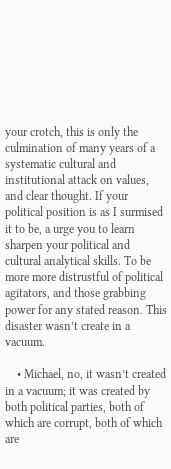your crotch, this is only the culmination of many years of a systematic cultural and institutional attack on values, and clear thought. If your political position is as I surmised it to be, a urge you to learn sharpen your political and cultural analytical skills. To be more more distrustful of political agitators, and those grabbing power for any stated reason. This disaster wasn’t create in a vacuum.

    • Michael, no, it wasn’t created in a vacuum; it was created by both political parties, both of which are corrupt, both of which are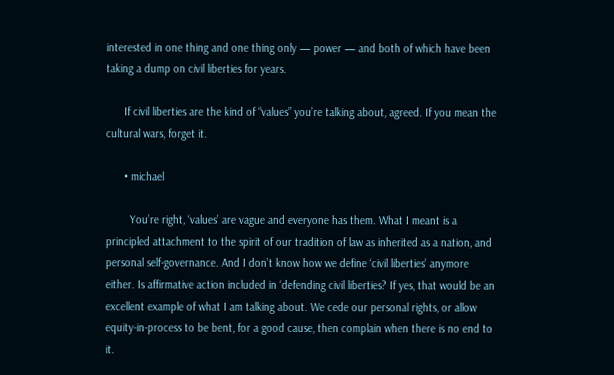interested in one thing and one thing only — power — and both of which have been taking a dump on civil liberties for years.

      If civil liberties are the kind of “values” you’re talking about, agreed. If you mean the cultural wars, forget it.

      • michael

        You’re right, ‘values’ are vague and everyone has them. What I meant is a principled attachment to the spirit of our tradition of law as inherited as a nation, and personal self-governance. And I don’t know how we define ‘civil liberties’ anymore either. Is affirmative action included in ‘defending civil liberties? If yes, that would be an excellent example of what I am talking about. We cede our personal rights, or allow equity-in-process to be bent, for a good cause, then complain when there is no end to it.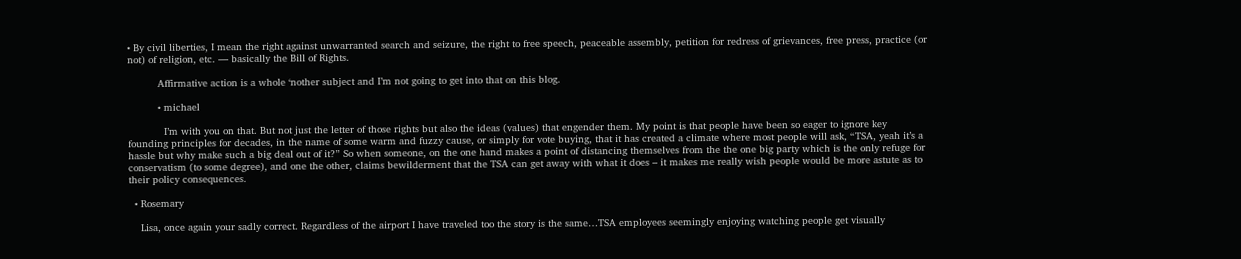• By civil liberties, I mean the right against unwarranted search and seizure, the right to free speech, peaceable assembly, petition for redress of grievances, free press, practice (or not) of religion, etc. — basically the Bill of Rights.

          Affirmative action is a whole ‘nother subject and I’m not going to get into that on this blog.

          • michael

            I’m with you on that. But not just the letter of those rights but also the ideas (values) that engender them. My point is that people have been so eager to ignore key founding principles for decades, in the name of some warm and fuzzy cause, or simply for vote buying, that it has created a climate where most people will ask, “TSA, yeah it’s a hassle but why make such a big deal out of it?” So when someone, on the one hand makes a point of distancing themselves from the the one big party which is the only refuge for conservatism (to some degree), and one the other, claims bewilderment that the TSA can get away with what it does – it makes me really wish people would be more astute as to their policy consequences.

  • Rosemary

    Lisa, once again your sadly correct. Regardless of the airport I have traveled too the story is the same…TSA employees seemingly enjoying watching people get visually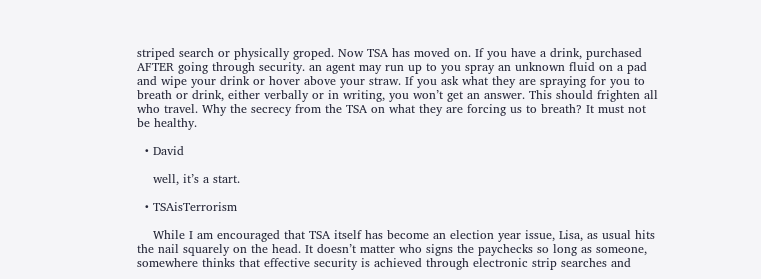striped search or physically groped. Now TSA has moved on. If you have a drink, purchased AFTER going through security. an agent may run up to you spray an unknown fluid on a pad and wipe your drink or hover above your straw. If you ask what they are spraying for you to breath or drink, either verbally or in writing, you won’t get an answer. This should frighten all who travel. Why the secrecy from the TSA on what they are forcing us to breath? It must not be healthy.

  • David

    well, it’s a start.

  • TSAisTerrorism

    While I am encouraged that TSA itself has become an election year issue, Lisa, as usual hits the nail squarely on the head. It doesn’t matter who signs the paychecks so long as someone, somewhere thinks that effective security is achieved through electronic strip searches and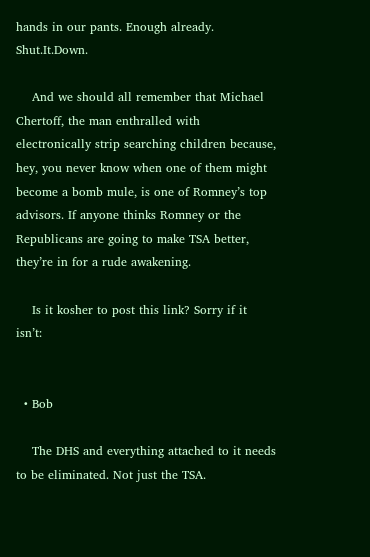hands in our pants. Enough already. Shut.It.Down.

    And we should all remember that Michael Chertoff, the man enthralled with electronically strip searching children because, hey, you never know when one of them might become a bomb mule, is one of Romney’s top advisors. If anyone thinks Romney or the Republicans are going to make TSA better, they’re in for a rude awakening.

    Is it kosher to post this link? Sorry if it isn’t:


  • Bob

    The DHS and everything attached to it needs to be eliminated. Not just the TSA.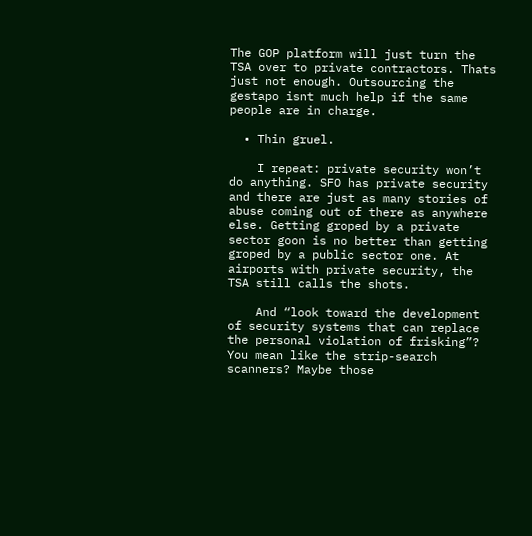The GOP platform will just turn the TSA over to private contractors. Thats just not enough. Outsourcing the gestapo isnt much help if the same people are in charge.

  • Thin gruel.

    I repeat: private security won’t do anything. SFO has private security and there are just as many stories of abuse coming out of there as anywhere else. Getting groped by a private sector goon is no better than getting groped by a public sector one. At airports with private security, the TSA still calls the shots.

    And “look toward the development of security systems that can replace the personal violation of frisking”? You mean like the strip-search scanners? Maybe those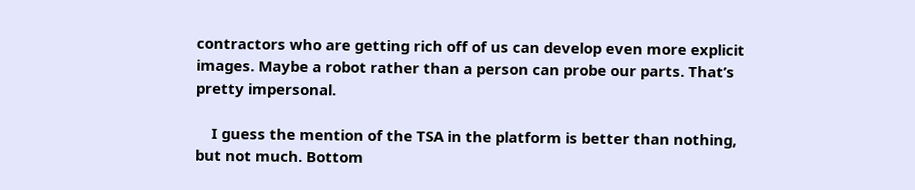contractors who are getting rich off of us can develop even more explicit images. Maybe a robot rather than a person can probe our parts. That’s pretty impersonal.

    I guess the mention of the TSA in the platform is better than nothing, but not much. Bottom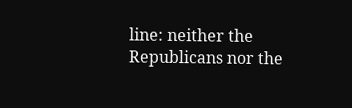line: neither the Republicans nor the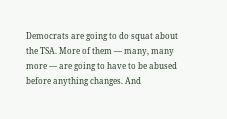Democrats are going to do squat about the TSA. More of them — many, many more — are going to have to be abused before anything changes. And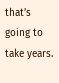that’s going to take years.